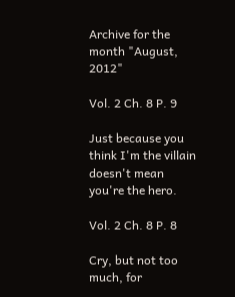Archive for the month "August, 2012"

Vol. 2 Ch. 8 P. 9

Just because you think I'm the villain doesn't mean you're the hero.

Vol. 2 Ch. 8 P. 8

Cry, but not too much, for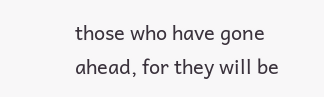those who have gone ahead, for they will be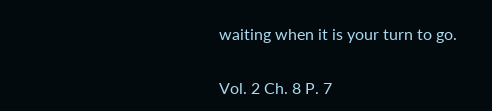waiting when it is your turn to go.

Vol. 2 Ch. 8 P. 7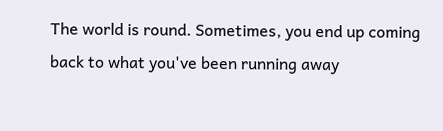The world is round. Sometimes, you end up coming back to what you've been running away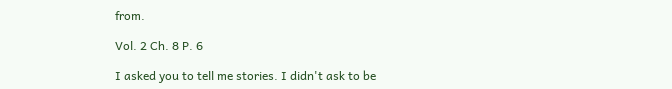from.

Vol. 2 Ch. 8 P. 6

I asked you to tell me stories. I didn't ask to be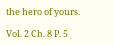the hero of yours.

Vol. 2 Ch. 8 P. 5